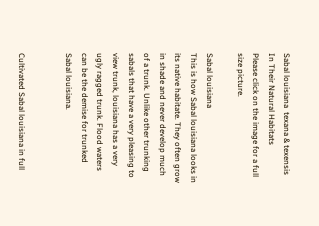Sabal louisiana  texana & texensis In Their Natural Habitats
Please click on the image for a full size picture.

Sabal louisiana
This is how Sabal louisiana looks in its native habitate. They often grow in shade and never develop much of a trunk. Unlike other trunking sabals that have a very pleasing to view trunk, louisiana has a very ugly ragged trunk. Flood waters can be the demise for trunked Sabal louisiana.


Cultivated Sabal louisiana in full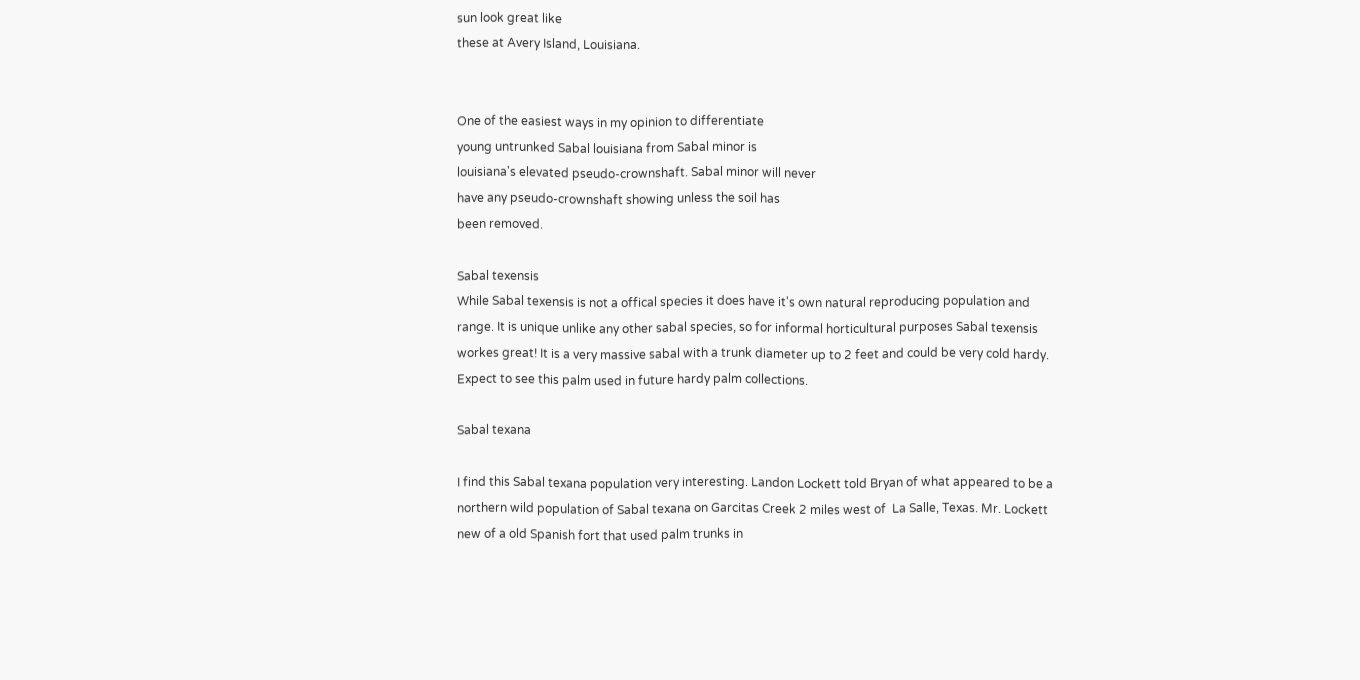sun look great like
these at Avery Island, Louisiana.


One of the easiest ways in my opinion to differentiate
young untrunked Sabal louisiana from Sabal minor is
louisiana's elevated pseudo-crownshaft. Sabal minor will never
have any pseudo-crownshaft showing unless the soil has
been removed.

Sabal texensis
While Sabal texensis is not a offical species it does have it's own natural reproducing population and range. It is unique unlike any other sabal species, so for informal horticultural purposes Sabal texensis workes great! It is a very massive sabal with a trunk diameter up to 2 feet and could be very cold hardy. Expect to see this palm used in future hardy palm collections.

Sabal texana

I find this Sabal texana population very interesting. Landon Lockett told Bryan of what appeared to be a northern wild population of Sabal texana on Garcitas Creek 2 miles west of  La Salle, Texas. Mr. Lockett new of a old Spanish fort that used palm trunks in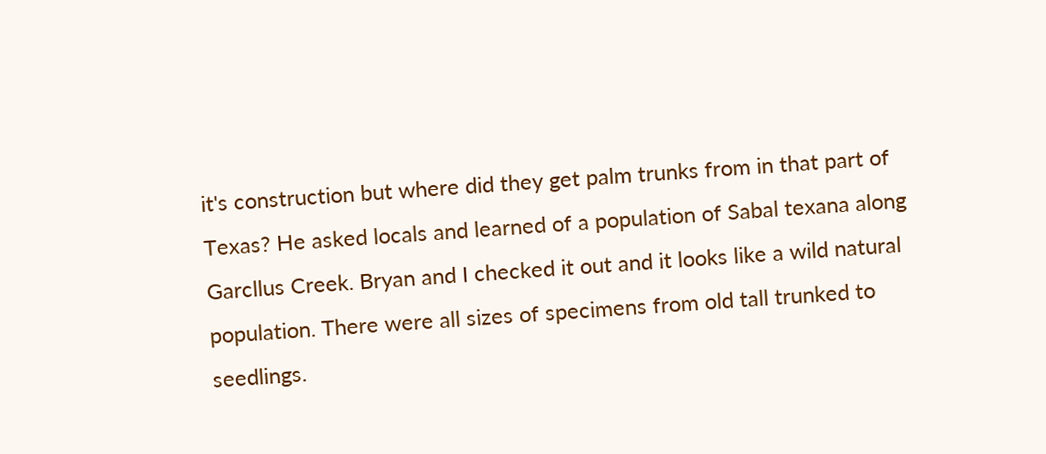it's construction but where did they get palm trunks from in that part of Texas? He asked locals and learned of a population of Sabal texana along Garcllus Creek. Bryan and I checked it out and it looks like a wild natural population. There were all sizes of specimens from old tall trunked to seedlings.